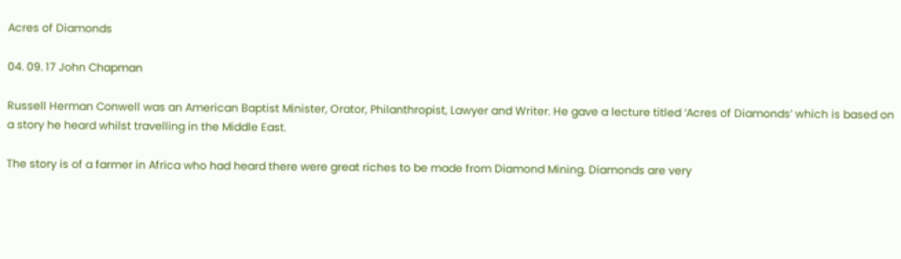Acres of Diamonds

04. 09. 17 John Chapman

Russell Herman Conwell was an American Baptist Minister, Orator, Philanthropist, Lawyer and Writer. He gave a lecture titled ‘Acres of Diamonds’ which is based on a story he heard whilst travelling in the Middle East.

The story is of a farmer in Africa who had heard there were great riches to be made from Diamond Mining. Diamonds are very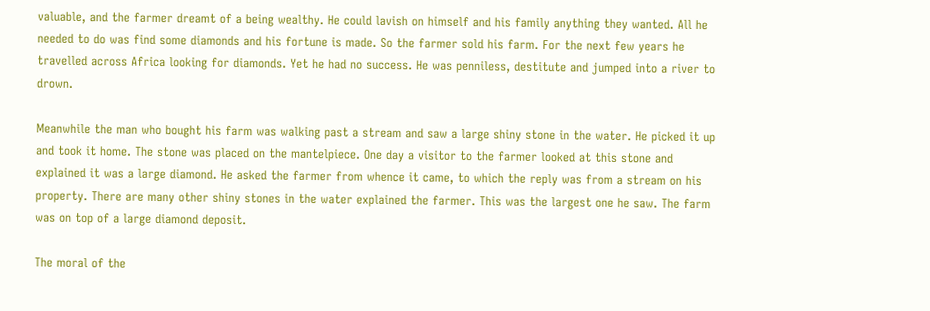valuable, and the farmer dreamt of a being wealthy. He could lavish on himself and his family anything they wanted. All he needed to do was find some diamonds and his fortune is made. So the farmer sold his farm. For the next few years he travelled across Africa looking for diamonds. Yet he had no success. He was penniless, destitute and jumped into a river to drown.

Meanwhile the man who bought his farm was walking past a stream and saw a large shiny stone in the water. He picked it up and took it home. The stone was placed on the mantelpiece. One day a visitor to the farmer looked at this stone and explained it was a large diamond. He asked the farmer from whence it came, to which the reply was from a stream on his property. There are many other shiny stones in the water explained the farmer. This was the largest one he saw. The farm was on top of a large diamond deposit.

The moral of the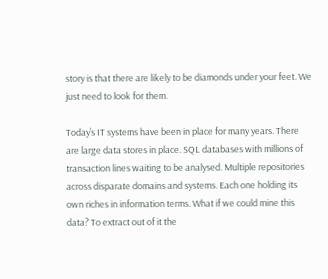story is that there are likely to be diamonds under your feet. We just need to look for them.

Today’s IT systems have been in place for many years. There are large data stores in place. SQL databases with millions of transaction lines waiting to be analysed. Multiple repositories across disparate domains and systems. Each one holding its own riches in information terms. What if we could mine this data? To extract out of it the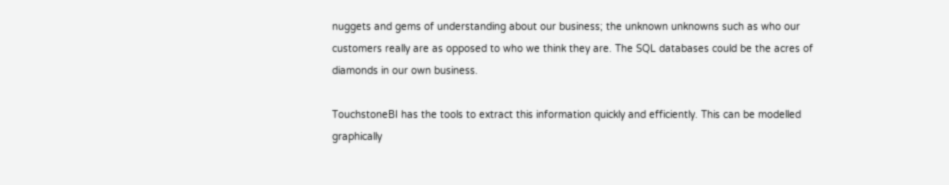nuggets and gems of understanding about our business; the unknown unknowns such as who our customers really are as opposed to who we think they are. The SQL databases could be the acres of diamonds in our own business.

TouchstoneBI has the tools to extract this information quickly and efficiently. This can be modelled graphically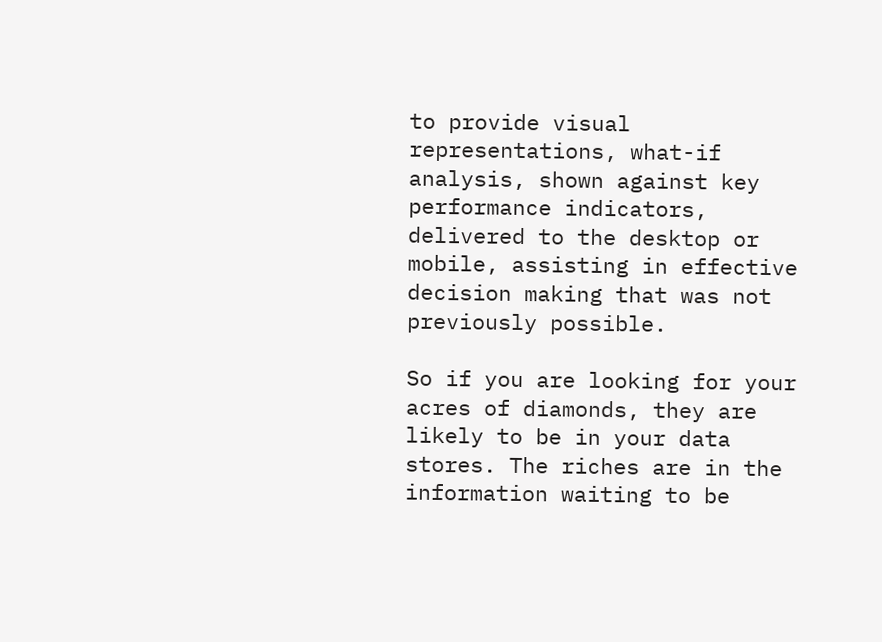to provide visual representations, what-if analysis, shown against key performance indicators, delivered to the desktop or mobile, assisting in effective decision making that was not previously possible.

So if you are looking for your acres of diamonds, they are likely to be in your data stores. The riches are in the information waiting to be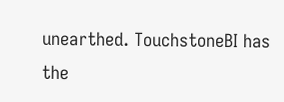unearthed. TouchstoneBI has the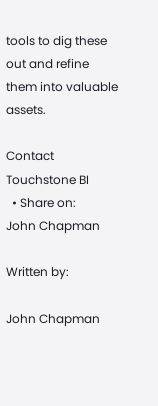tools to dig these out and refine them into valuable assets.

Contact Touchstone BI
  • Share on:
John Chapman

Written by:

John Chapman